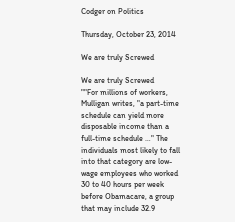Codger on Politics

Thursday, October 23, 2014

We are truly Screwed

We are truly Screwed
""For millions of workers, Mulligan writes, "a part-time schedule can yield more disposable income than a full-time schedule …" The individuals most likely to fall into that category are low-wage employees who worked 30 to 40 hours per week before Obamacare, a group that may include 32.9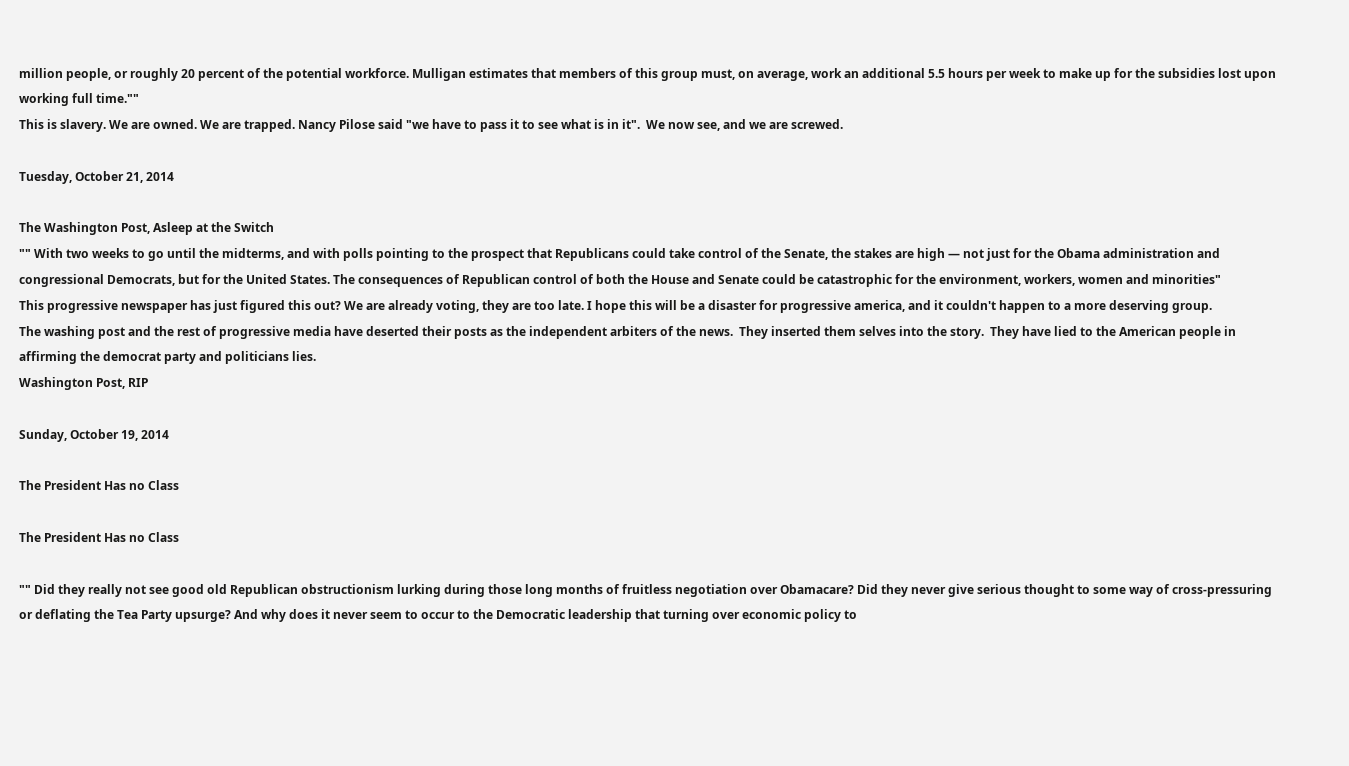million people, or roughly 20 percent of the potential workforce. Mulligan estimates that members of this group must, on average, work an additional 5.5 hours per week to make up for the subsidies lost upon working full time.""
This is slavery. We are owned. We are trapped. Nancy Pilose said "we have to pass it to see what is in it".  We now see, and we are screwed.

Tuesday, October 21, 2014

The Washington Post, Asleep at the Switch
"" With two weeks to go until the midterms, and with polls pointing to the prospect that Republicans could take control of the Senate, the stakes are high — not just for the Obama administration and congressional Democrats, but for the United States. The consequences of Republican control of both the House and Senate could be catastrophic for the environment, workers, women and minorities"
This progressive newspaper has just figured this out? We are already voting, they are too late. I hope this will be a disaster for progressive america, and it couldn't happen to a more deserving group.
The washing post and the rest of progressive media have deserted their posts as the independent arbiters of the news.  They inserted them selves into the story.  They have lied to the American people in affirming the democrat party and politicians lies.
Washington Post, RIP

Sunday, October 19, 2014

The President Has no Class

The President Has no Class

"" Did they really not see good old Republican obstructionism lurking during those long months of fruitless negotiation over Obamacare? Did they never give serious thought to some way of cross-pressuring or deflating the Tea Party upsurge? And why does it never seem to occur to the Democratic leadership that turning over economic policy to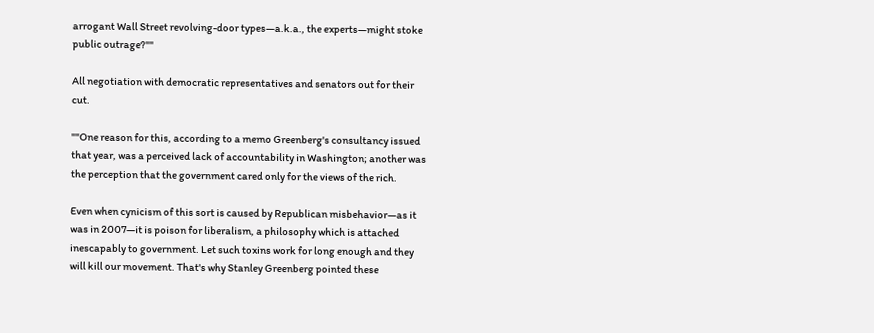arrogant Wall Street revolving-door types—a.k.a., the experts—might stoke public outrage?""

All negotiation with democratic representatives and senators out for their cut.

""One reason for this, according to a memo Greenberg's consultancy issued that year, was a perceived lack of accountability in Washington; another was the perception that the government cared only for the views of the rich.

Even when cynicism of this sort is caused by Republican misbehavior—as it was in 2007—it is poison for liberalism, a philosophy which is attached inescapably to government. Let such toxins work for long enough and they will kill our movement. That's why Stanley Greenberg pointed these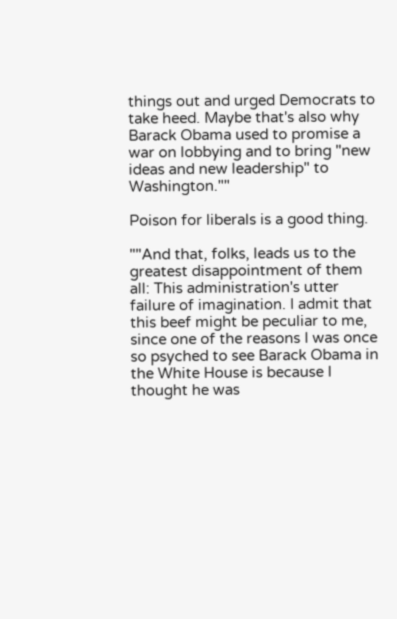things out and urged Democrats to take heed. Maybe that's also why Barack Obama used to promise a war on lobbying and to bring "new ideas and new leadership" to Washington.""

Poison for liberals is a good thing.

""And that, folks, leads us to the greatest disappointment of them all: This administration's utter failure of imagination. I admit that this beef might be peculiar to me, since one of the reasons I was once so psyched to see Barack Obama in the White House is because I thought he was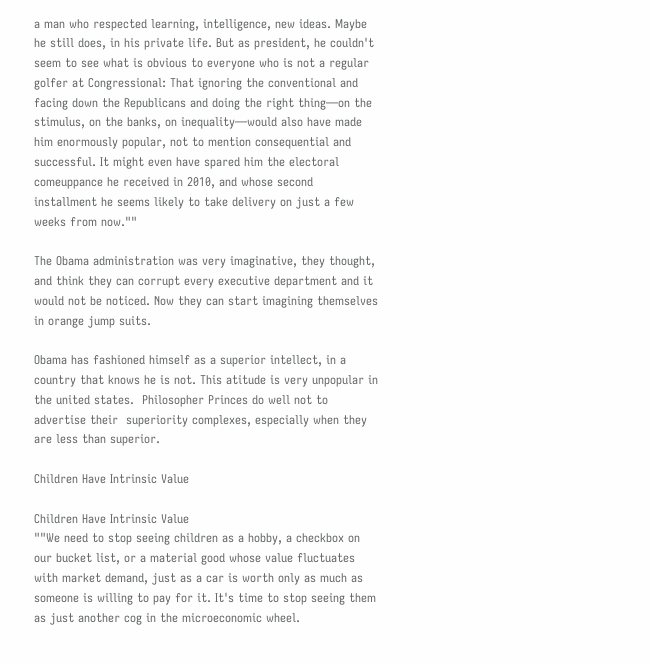a man who respected learning, intelligence, new ideas. Maybe he still does, in his private life. But as president, he couldn't seem to see what is obvious to everyone who is not a regular golfer at Congressional: That ignoring the conventional and facing down the Republicans and doing the right thing—on the stimulus, on the banks, on inequality—would also have made him enormously popular, not to mention consequential and successful. It might even have spared him the electoral comeuppance he received in 2010, and whose second installment he seems likely to take delivery on just a few weeks from now.""

The Obama administration was very imaginative, they thought, and think they can corrupt every executive department and it would not be noticed. Now they can start imagining themselves in orange jump suits.

Obama has fashioned himself as a superior intellect, in a country that knows he is not. This atitude is very unpopular in the united states.  Philosopher Princes do well not to advertise their  superiority complexes, especially when they are less than superior.

Children Have Intrinsic Value

Children Have Intrinsic Value
""We need to stop seeing children as a hobby, a checkbox on our bucket list, or a material good whose value fluctuates with market demand, just as a car is worth only as much as someone is willing to pay for it. It's time to stop seeing them as just another cog in the microeconomic wheel.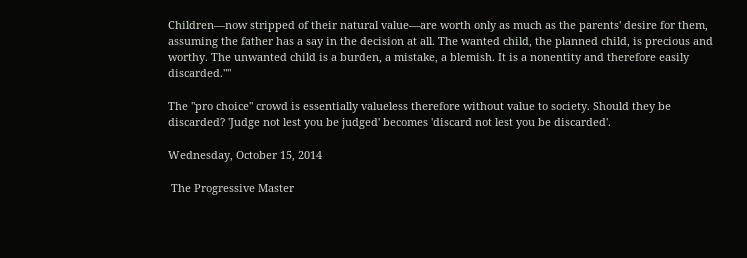Children—now stripped of their natural value—are worth only as much as the parents' desire for them, assuming the father has a say in the decision at all. The wanted child, the planned child, is precious and worthy. The unwanted child is a burden, a mistake, a blemish. It is a nonentity and therefore easily discarded.""

The "pro choice" crowd is essentially valueless therefore without value to society. Should they be discarded? 'Judge not lest you be judged' becomes 'discard not lest you be discarded'.

Wednesday, October 15, 2014

 The Progressive Master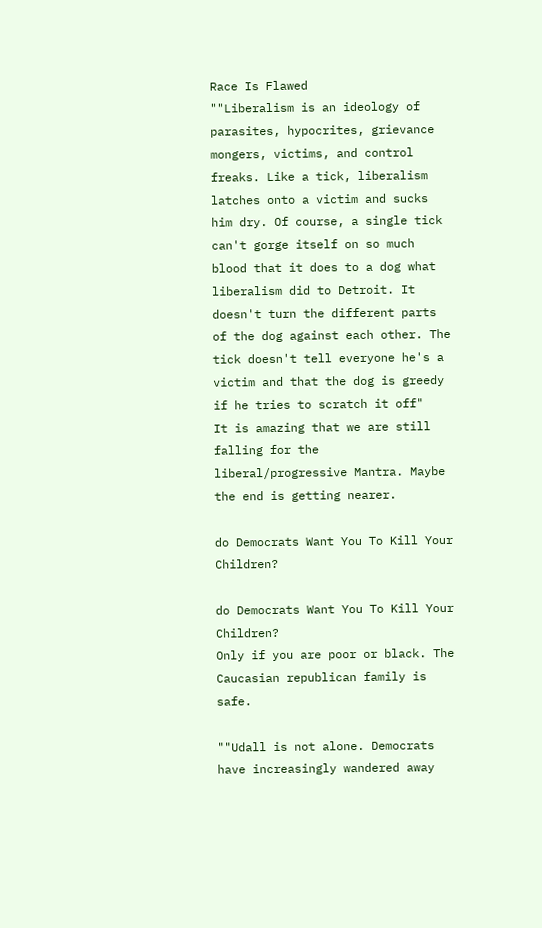Race Is Flawed
""Liberalism is an ideology of parasites, hypocrites, grievance mongers, victims, and control freaks. Like a tick, liberalism latches onto a victim and sucks him dry. Of course, a single tick can't gorge itself on so much blood that it does to a dog what liberalism did to Detroit. It doesn't turn the different parts of the dog against each other. The tick doesn't tell everyone he's a victim and that the dog is greedy if he tries to scratch it off"
It is amazing that we are still falling for the liberal/progressive Mantra. Maybe the end is getting nearer.

do Democrats Want You To Kill Your Children?

do Democrats Want You To Kill Your Children?
Only if you are poor or black. The Caucasian republican family is safe.

""Udall is not alone. Democrats have increasingly wandered away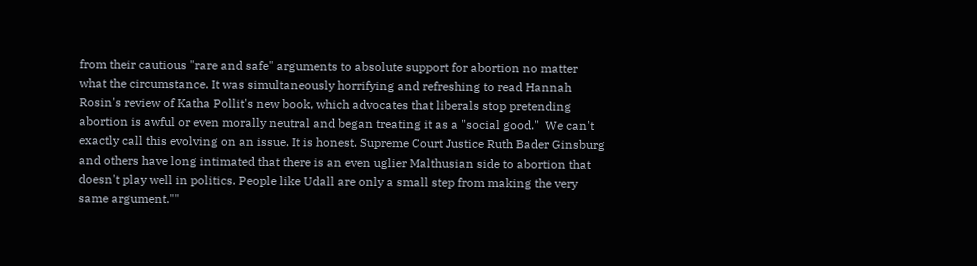from their cautious "rare and safe" arguments to absolute support for abortion no matter what the circumstance. It was simultaneously horrifying and refreshing to read Hannah Rosin's review of Katha Pollit's new book, which advocates that liberals stop pretending abortion is awful or even morally neutral and began treating it as a "social good."  We can't exactly call this evolving on an issue. It is honest. Supreme Court Justice Ruth Bader Ginsburg and others have long intimated that there is an even uglier Malthusian side to abortion that doesn't play well in politics. People like Udall are only a small step from making the very same argument.""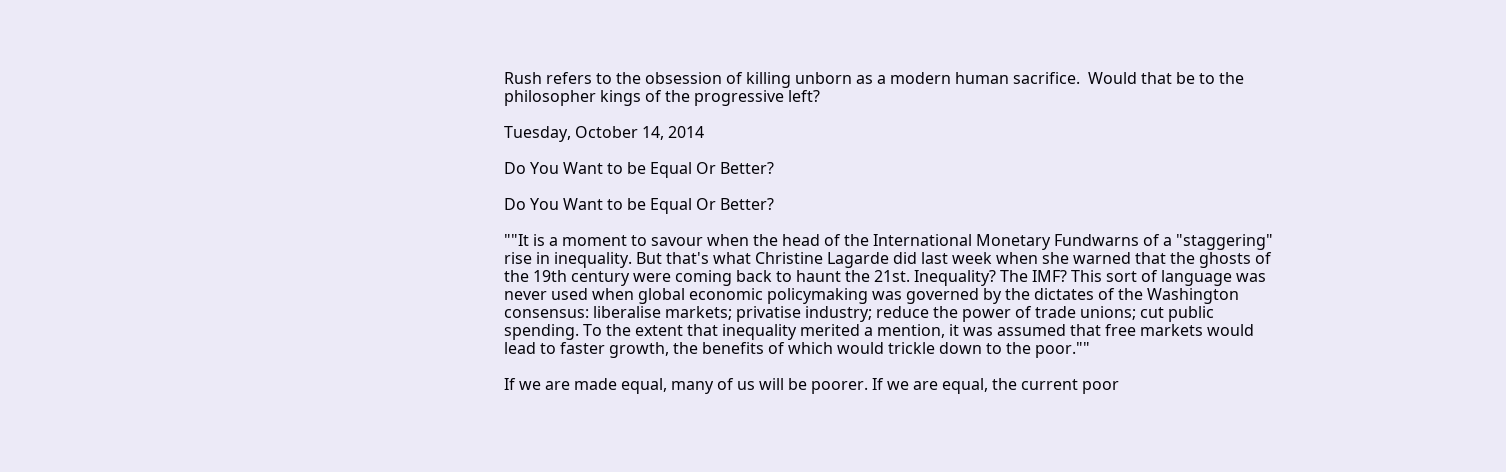Rush refers to the obsession of killing unborn as a modern human sacrifice.  Would that be to the philosopher kings of the progressive left?

Tuesday, October 14, 2014

Do You Want to be Equal Or Better?

Do You Want to be Equal Or Better?

""It is a moment to savour when the head of the International Monetary Fundwarns of a "staggering" rise in inequality. But that's what Christine Lagarde did last week when she warned that the ghosts of the 19th century were coming back to haunt the 21st. Inequality? The IMF? This sort of language was never used when global economic policymaking was governed by the dictates of the Washington consensus: liberalise markets; privatise industry; reduce the power of trade unions; cut public spending. To the extent that inequality merited a mention, it was assumed that free markets would lead to faster growth, the benefits of which would trickle down to the poor.""

If we are made equal, many of us will be poorer. If we are equal, the current poor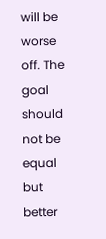will be worse off. The goal should not be equal but better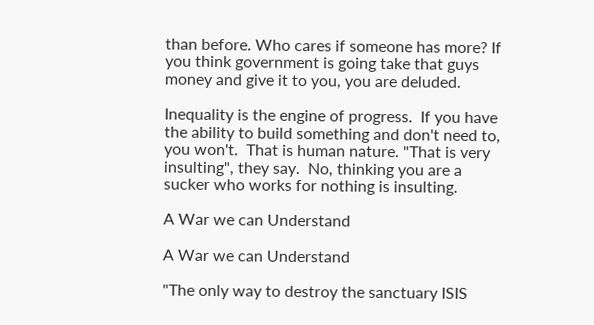than before. Who cares if someone has more? If you think government is going take that guys money and give it to you, you are deluded.

Inequality is the engine of progress.  If you have the ability to build something and don't need to, you won't.  That is human nature. "That is very insulting", they say.  No, thinking you are a sucker who works for nothing is insulting.

A War we can Understand

A War we can Understand

"The only way to destroy the sanctuary ISIS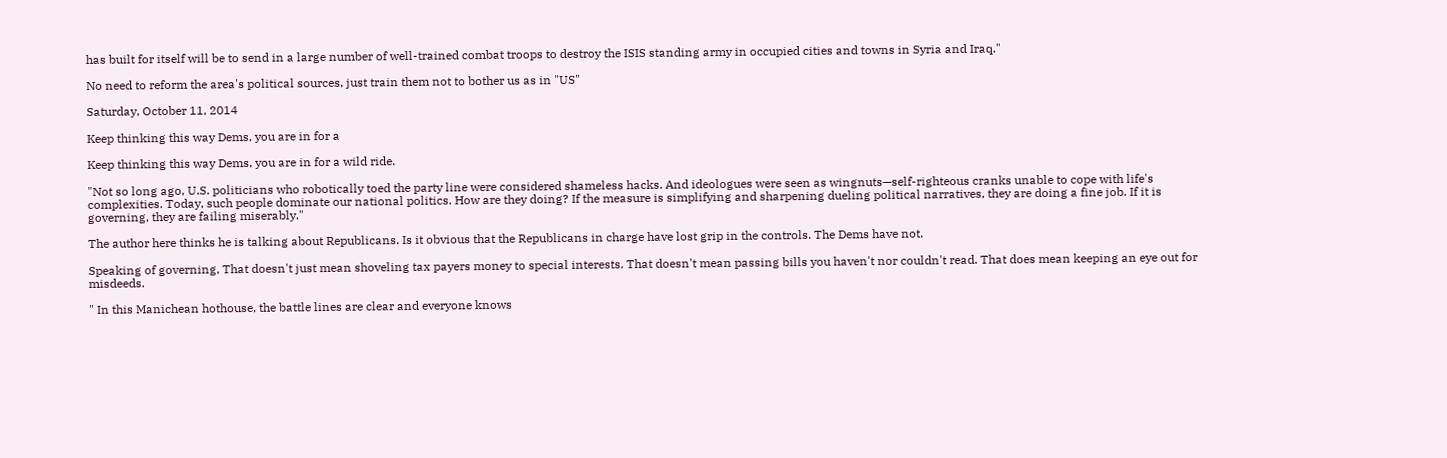has built for itself will be to send in a large number of well-trained combat troops to destroy the ISIS standing army in occupied cities and towns in Syria and Iraq."

No need to reform the area's political sources, just train them not to bother us as in "US"

Saturday, October 11, 2014

Keep thinking this way Dems, you are in for a

Keep thinking this way Dems, you are in for a wild ride.

"Not so long ago, U.S. politicians who robotically toed the party line were considered shameless hacks. And ideologues were seen as wingnuts—self-righteous cranks unable to cope with life's complexities. Today, such people dominate our national politics. How are they doing? If the measure is simplifying and sharpening dueling political narratives, they are doing a fine job. If it is governing, they are failing miserably."

The author here thinks he is talking about Republicans. Is it obvious that the Republicans in charge have lost grip in the controls. The Dems have not.

Speaking of governing, That doesn't just mean shoveling tax payers money to special interests. That doesn't mean passing bills you haven't nor couldn't read. That does mean keeping an eye out for misdeeds.

" In this Manichean hothouse, the battle lines are clear and everyone knows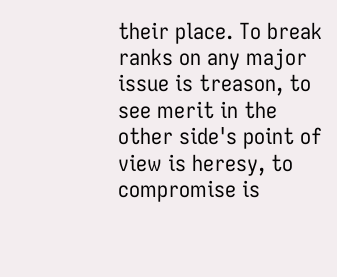their place. To break ranks on any major issue is treason, to see merit in the other side's point of view is heresy, to compromise is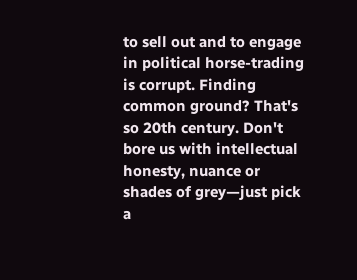to sell out and to engage in political horse-trading is corrupt. Finding common ground? That's so 20th century. Don't bore us with intellectual honesty, nuance or shades of grey—just pick a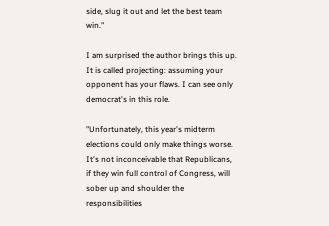side, slug it out and let the best team win."

I am surprised the author brings this up. It is called projecting: assuming your opponent has your flaws. I can see only democrat's in this role.

"Unfortunately, this year's midterm elections could only make things worse. It's not inconceivable that Republicans, if they win full control of Congress, will sober up and shoulder the responsibilities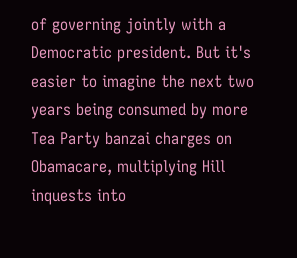of governing jointly with a Democratic president. But it's easier to imagine the next two years being consumed by more Tea Party banzai charges on Obamacare, multiplying Hill inquests into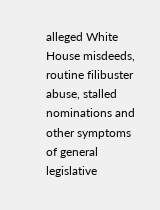alleged White House misdeeds, routine filibuster abuse, stalled nominations and other symptoms of general legislative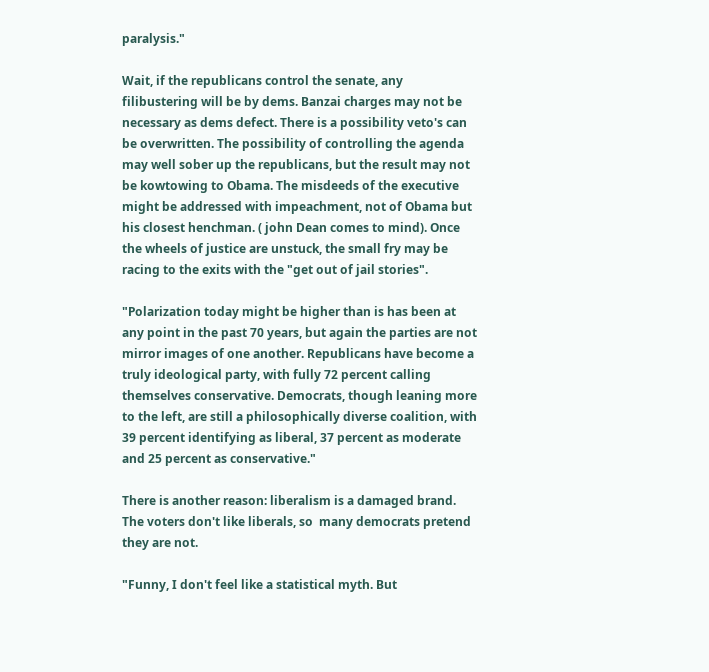paralysis."

Wait, if the republicans control the senate, any filibustering will be by dems. Banzai charges may not be necessary as dems defect. There is a possibility veto's can be overwritten. The possibility of controlling the agenda may well sober up the republicans, but the result may not be kowtowing to Obama. The misdeeds of the executive might be addressed with impeachment, not of Obama but his closest henchman. ( john Dean comes to mind). Once the wheels of justice are unstuck, the small fry may be racing to the exits with the "get out of jail stories".

"Polarization today might be higher than is has been at any point in the past 70 years, but again the parties are not mirror images of one another. Republicans have become a truly ideological party, with fully 72 percent calling themselves conservative. Democrats, though leaning more to the left, are still a philosophically diverse coalition, with 39 percent identifying as liberal, 37 percent as moderate and 25 percent as conservative."

There is another reason: liberalism is a damaged brand.  The voters don't like liberals, so  many democrats pretend they are not.

"Funny, I don't feel like a statistical myth. But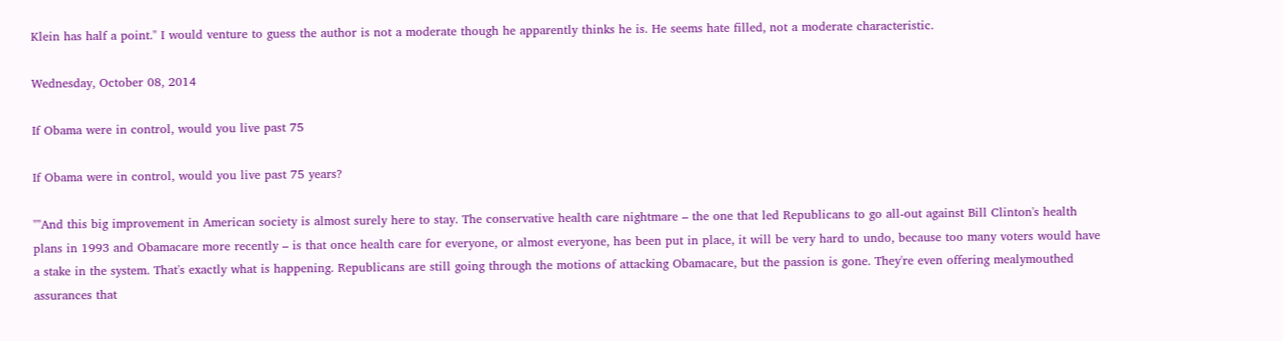Klein has half a point." I would venture to guess the author is not a moderate though he apparently thinks he is. He seems hate filled, not a moderate characteristic.

Wednesday, October 08, 2014

If Obama were in control, would you live past 75

If Obama were in control, would you live past 75 years?

""And this big improvement in American society is almost surely here to stay. The conservative health care nightmare – the one that led Republicans to go all-out against Bill Clinton's health plans in 1993 and Obamacare more recently – is that once health care for everyone, or almost everyone, has been put in place, it will be very hard to undo, because too many voters would have a stake in the system. That's exactly what is happening. Republicans are still going through the motions of attacking Obamacare, but the passion is gone. They're even offering mealymouthed assurances that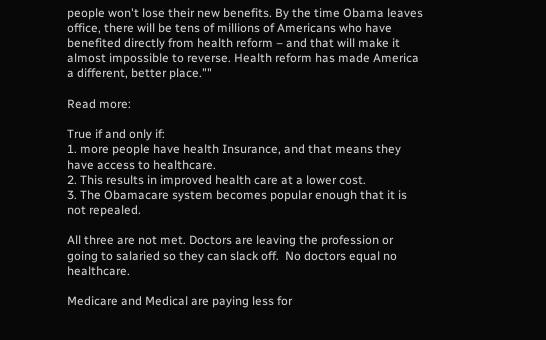people won't lose their new benefits. By the time Obama leaves office, there will be tens of millions of Americans who have benefited directly from health reform – and that will make it almost impossible to reverse. Health reform has made America a different, better place.""

Read more:

True if and only if:
1. more people have health Insurance, and that means they have access to healthcare.
2. This results in improved health care at a lower cost.
3. The Obamacare system becomes popular enough that it is not repealed.

All three are not met. Doctors are leaving the profession or going to salaried so they can slack off.  No doctors equal no healthcare.

Medicare and Medical are paying less for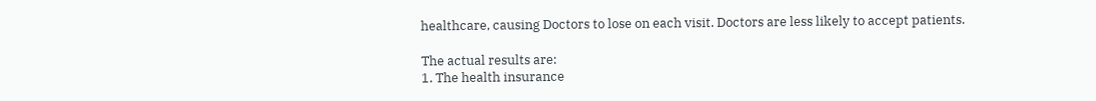healthcare, causing Doctors to lose on each visit. Doctors are less likely to accept patients.

The actual results are:
1. The health insurance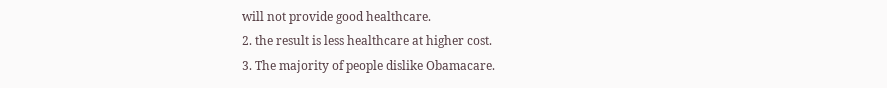will not provide good healthcare.
2. the result is less healthcare at higher cost.
3. The majority of people dislike Obamacare.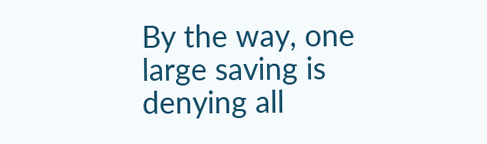By the way, one large saving is denying all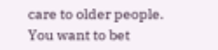care to older people. You want to bet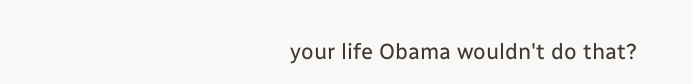your life Obama wouldn't do that?